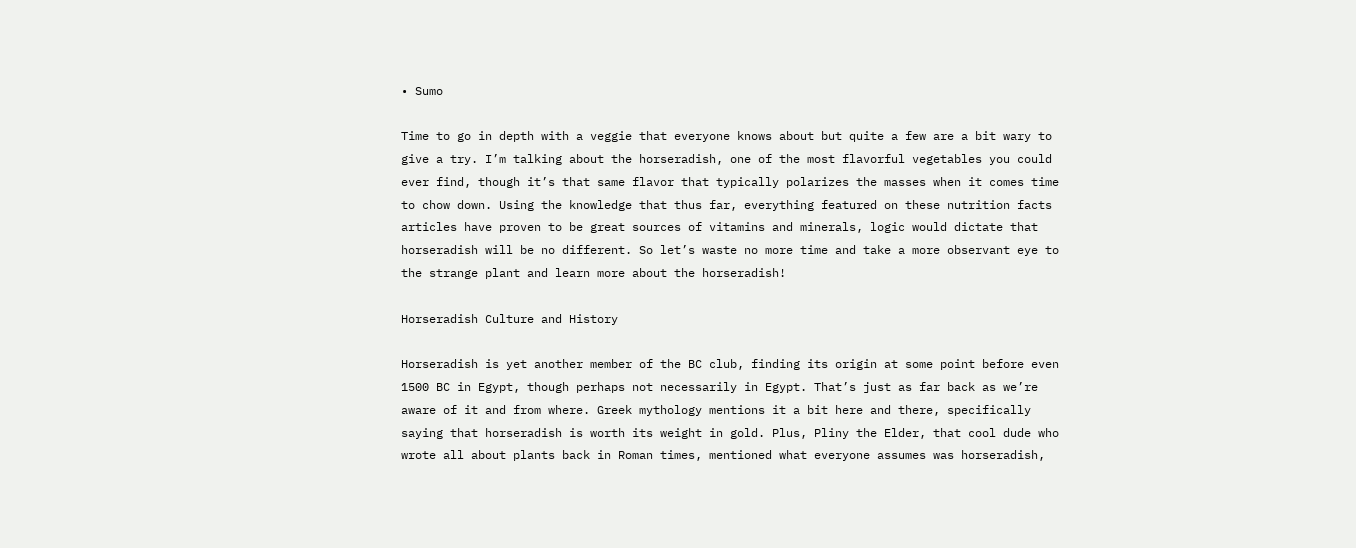• Sumo

Time to go in depth with a veggie that everyone knows about but quite a few are a bit wary to give a try. I’m talking about the horseradish, one of the most flavorful vegetables you could ever find, though it’s that same flavor that typically polarizes the masses when it comes time to chow down. Using the knowledge that thus far, everything featured on these nutrition facts articles have proven to be great sources of vitamins and minerals, logic would dictate that horseradish will be no different. So let’s waste no more time and take a more observant eye to the strange plant and learn more about the horseradish!

Horseradish Culture and History

Horseradish is yet another member of the BC club, finding its origin at some point before even 1500 BC in Egypt, though perhaps not necessarily in Egypt. That’s just as far back as we’re aware of it and from where. Greek mythology mentions it a bit here and there, specifically saying that horseradish is worth its weight in gold. Plus, Pliny the Elder, that cool dude who wrote all about plants back in Roman times, mentioned what everyone assumes was horseradish,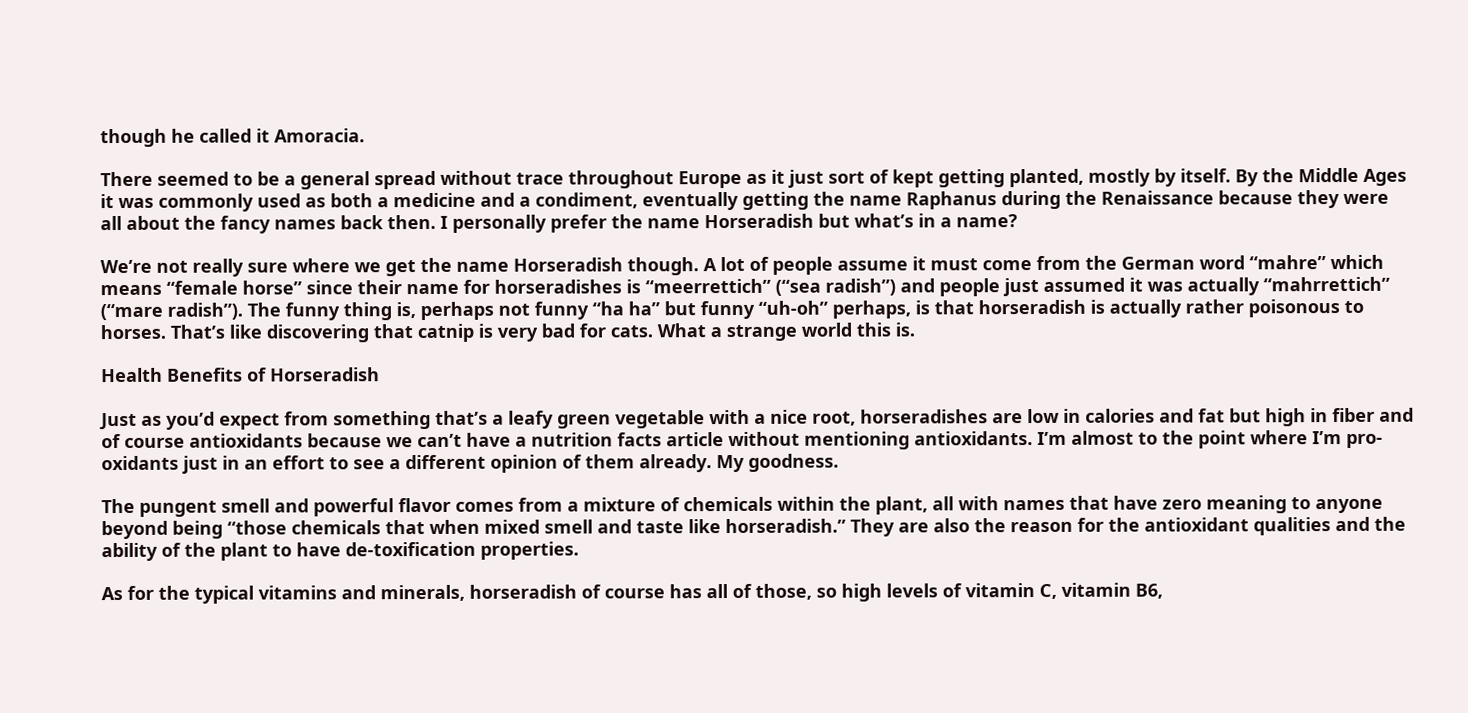though he called it Amoracia.

There seemed to be a general spread without trace throughout Europe as it just sort of kept getting planted, mostly by itself. By the Middle Ages it was commonly used as both a medicine and a condiment, eventually getting the name Raphanus during the Renaissance because they were all about the fancy names back then. I personally prefer the name Horseradish but what’s in a name?

We’re not really sure where we get the name Horseradish though. A lot of people assume it must come from the German word “mahre” which means “female horse” since their name for horseradishes is “meerrettich” (“sea radish”) and people just assumed it was actually “mahrrettich” (“mare radish”). The funny thing is, perhaps not funny “ha ha” but funny “uh-oh” perhaps, is that horseradish is actually rather poisonous to horses. That’s like discovering that catnip is very bad for cats. What a strange world this is.

Health Benefits of Horseradish

Just as you’d expect from something that’s a leafy green vegetable with a nice root, horseradishes are low in calories and fat but high in fiber and of course antioxidants because we can’t have a nutrition facts article without mentioning antioxidants. I’m almost to the point where I’m pro-oxidants just in an effort to see a different opinion of them already. My goodness.

The pungent smell and powerful flavor comes from a mixture of chemicals within the plant, all with names that have zero meaning to anyone beyond being “those chemicals that when mixed smell and taste like horseradish.” They are also the reason for the antioxidant qualities and the ability of the plant to have de-toxification properties.

As for the typical vitamins and minerals, horseradish of course has all of those, so high levels of vitamin C, vitamin B6,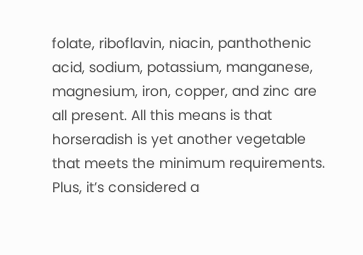folate, riboflavin, niacin, panthothenic acid, sodium, potassium, manganese, magnesium, iron, copper, and zinc are all present. All this means is that horseradish is yet another vegetable that meets the minimum requirements. Plus, it’s considered a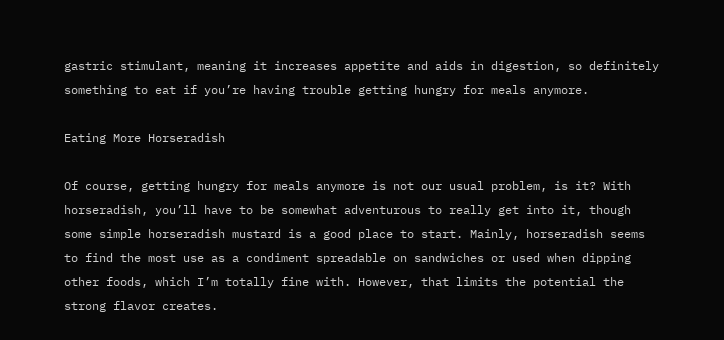gastric stimulant, meaning it increases appetite and aids in digestion, so definitely something to eat if you’re having trouble getting hungry for meals anymore.

Eating More Horseradish

Of course, getting hungry for meals anymore is not our usual problem, is it? With horseradish, you’ll have to be somewhat adventurous to really get into it, though some simple horseradish mustard is a good place to start. Mainly, horseradish seems to find the most use as a condiment spreadable on sandwiches or used when dipping other foods, which I’m totally fine with. However, that limits the potential the strong flavor creates.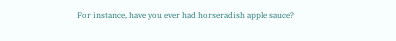For instance, have you ever had horseradish apple sauce?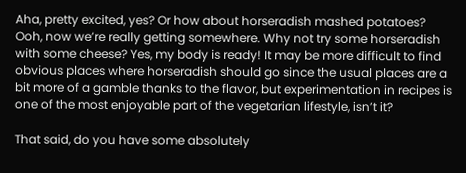Aha, pretty excited, yes? Or how about horseradish mashed potatoes? Ooh, now we’re really getting somewhere. Why not try some horseradish with some cheese? Yes, my body is ready! It may be more difficult to find obvious places where horseradish should go since the usual places are a bit more of a gamble thanks to the flavor, but experimentation in recipes is one of the most enjoyable part of the vegetarian lifestyle, isn’t it?

That said, do you have some absolutely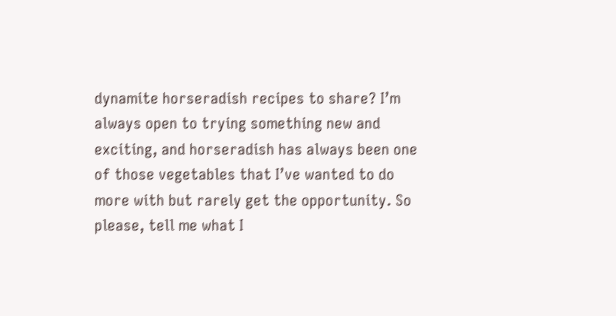dynamite horseradish recipes to share? I’m always open to trying something new and exciting, and horseradish has always been one of those vegetables that I’ve wanted to do more with but rarely get the opportunity. So please, tell me what I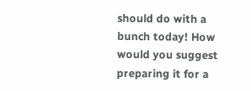should do with a bunch today! How would you suggest preparing it for a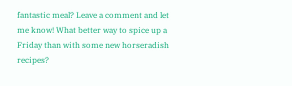fantastic meal? Leave a comment and let me know! What better way to spice up a Friday than with some new horseradish recipes?